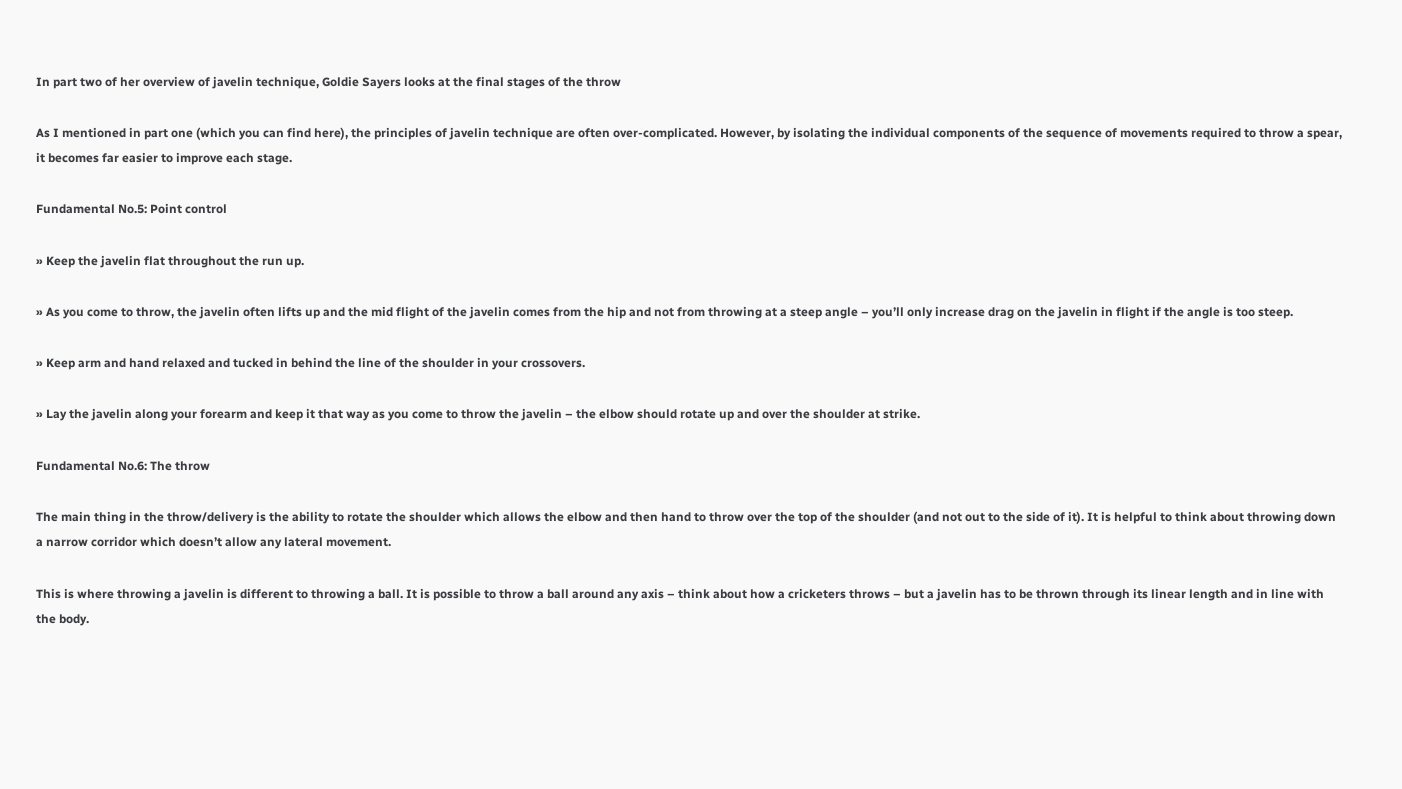In part two of her overview of javelin technique, Goldie Sayers looks at the final stages of the throw

As I mentioned in part one (which you can find here), the principles of javelin technique are often over-complicated. However, by isolating the individual components of the sequence of movements required to throw a spear, it becomes far easier to improve each stage.

Fundamental No.5: Point control

» Keep the javelin flat throughout the run up.

» As you come to throw, the javelin often lifts up and the mid flight of the javelin comes from the hip and not from throwing at a steep angle – you’ll only increase drag on the javelin in flight if the angle is too steep.

» Keep arm and hand relaxed and tucked in behind the line of the shoulder in your crossovers.

» Lay the javelin along your forearm and keep it that way as you come to throw the javelin – the elbow should rotate up and over the shoulder at strike.

Fundamental No.6: The throw

The main thing in the throw/delivery is the ability to rotate the shoulder which allows the elbow and then hand to throw over the top of the shoulder (and not out to the side of it). It is helpful to think about throwing down a narrow corridor which doesn’t allow any lateral movement.

This is where throwing a javelin is different to throwing a ball. It is possible to throw a ball around any axis – think about how a cricketers throws – but a javelin has to be thrown through its linear length and in line with the body.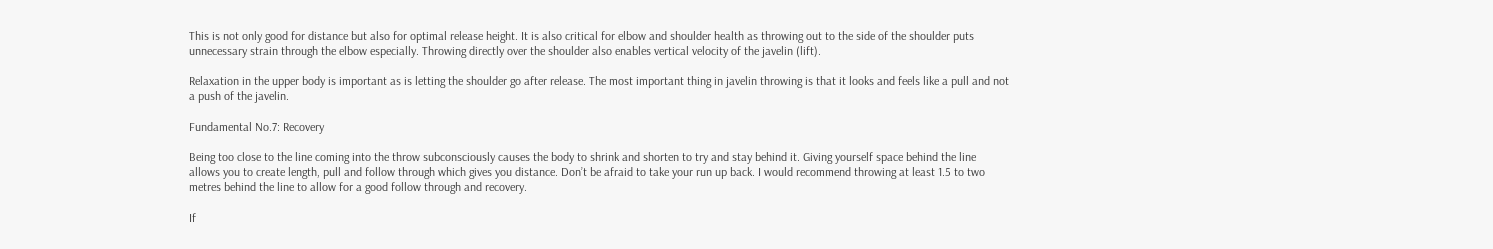This is not only good for distance but also for optimal release height. It is also critical for elbow and shoulder health as throwing out to the side of the shoulder puts unnecessary strain through the elbow especially. Throwing directly over the shoulder also enables vertical velocity of the javelin (lift).

Relaxation in the upper body is important as is letting the shoulder go after release. The most important thing in javelin throwing is that it looks and feels like a pull and not a push of the javelin.

Fundamental No.7: Recovery

Being too close to the line coming into the throw subconsciously causes the body to shrink and shorten to try and stay behind it. Giving yourself space behind the line allows you to create length, pull and follow through which gives you distance. Don’t be afraid to take your run up back. I would recommend throwing at least 1.5 to two metres behind the line to allow for a good follow through and recovery.

If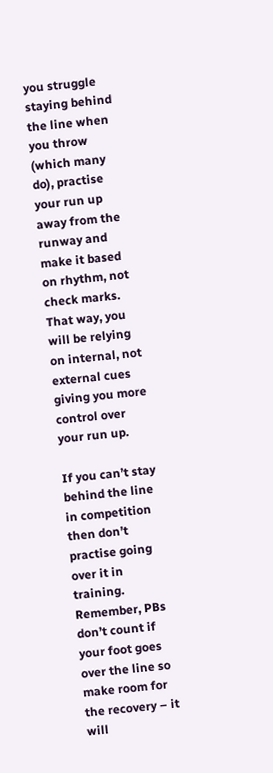you struggle staying behind the line when you throw (which many do), practise your run up away from the runway and make it based on rhythm, not check marks. That way, you will be relying on internal, not external cues giving you more control over your run up.

If you can’t stay behind the line in competition then don’t practise going over it in training. Remember, PBs don’t count if your foot goes over the line so make room for the recovery – it will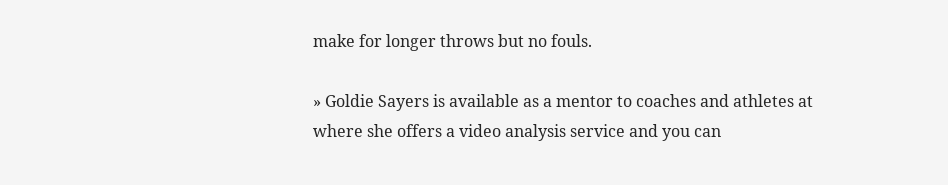make for longer throws but no fouls.

» Goldie Sayers is available as a mentor to coaches and athletes at where she offers a video analysis service and you can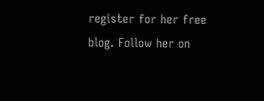register for her free blog. Follow her on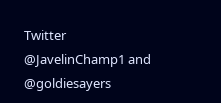Twitter @JavelinChamp1 and @goldiesayers